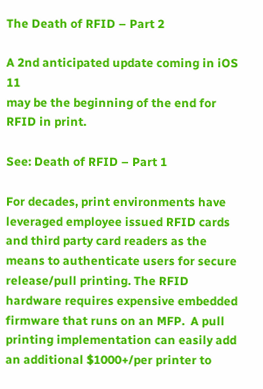The Death of RFID – Part 2

A 2nd anticipated update coming in iOS 11
may be the beginning of the end for RFID in print.

See: Death of RFID – Part 1

For decades, print environments have leveraged employee issued RFID cards and third party card readers as the means to authenticate users for secure release/pull printing. The RFID hardware requires expensive embedded firmware that runs on an MFP.  A pull printing implementation can easily add an additional $1000+/per printer to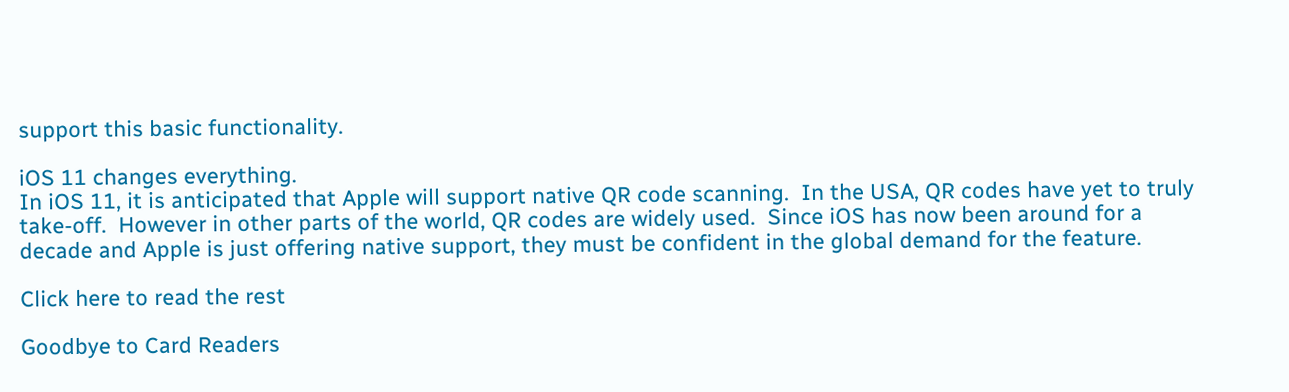support this basic functionality.

iOS 11 changes everything.
In iOS 11, it is anticipated that Apple will support native QR code scanning.  In the USA, QR codes have yet to truly take-off.  However in other parts of the world, QR codes are widely used.  Since iOS has now been around for a decade and Apple is just offering native support, they must be confident in the global demand for the feature.

Click here to read the rest

Goodbye to Card Readers